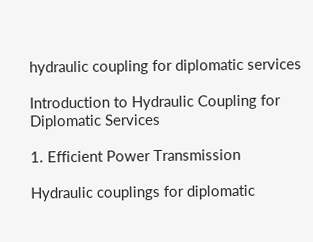hydraulic coupling for diplomatic services

Introduction to Hydraulic Coupling for Diplomatic Services

1. Efficient Power Transmission

Hydraulic couplings for diplomatic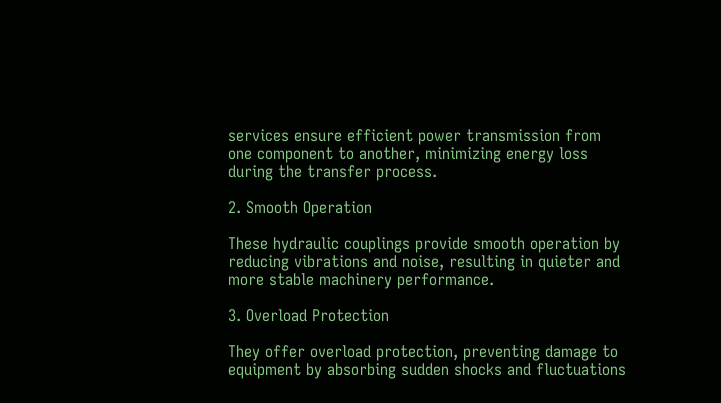services ensure efficient power transmission from one component to another, minimizing energy loss during the transfer process.

2. Smooth Operation

These hydraulic couplings provide smooth operation by reducing vibrations and noise, resulting in quieter and more stable machinery performance.

3. Overload Protection

They offer overload protection, preventing damage to equipment by absorbing sudden shocks and fluctuations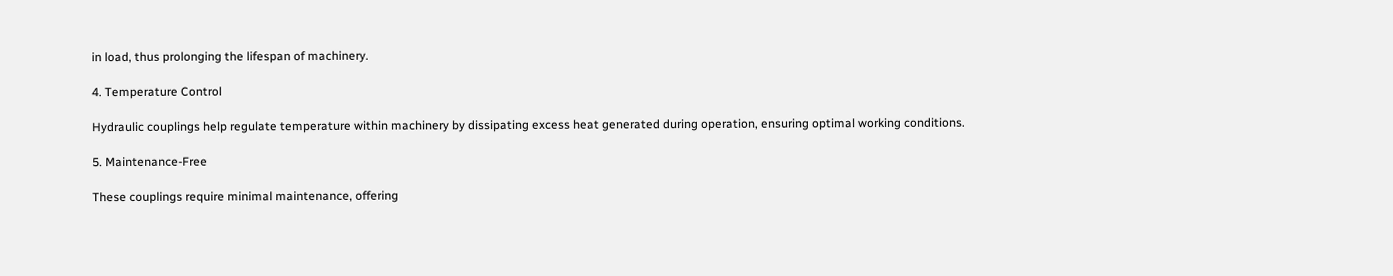in load, thus prolonging the lifespan of machinery.

4. Temperature Control

Hydraulic couplings help regulate temperature within machinery by dissipating excess heat generated during operation, ensuring optimal working conditions.

5. Maintenance-Free

These couplings require minimal maintenance, offering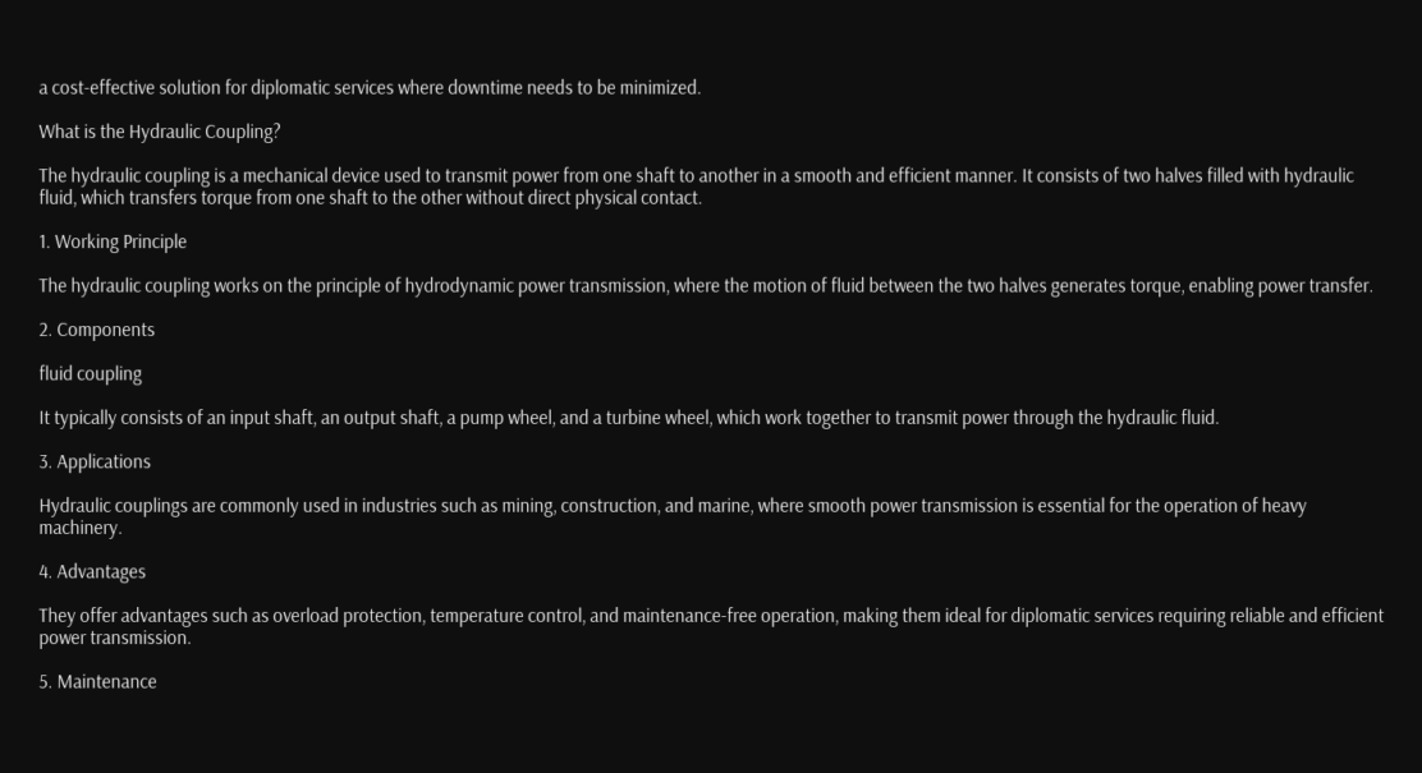a cost-effective solution for diplomatic services where downtime needs to be minimized.

What is the Hydraulic Coupling?

The hydraulic coupling is a mechanical device used to transmit power from one shaft to another in a smooth and efficient manner. It consists of two halves filled with hydraulic fluid, which transfers torque from one shaft to the other without direct physical contact.

1. Working Principle

The hydraulic coupling works on the principle of hydrodynamic power transmission, where the motion of fluid between the two halves generates torque, enabling power transfer.

2. Components

fluid coupling

It typically consists of an input shaft, an output shaft, a pump wheel, and a turbine wheel, which work together to transmit power through the hydraulic fluid.

3. Applications

Hydraulic couplings are commonly used in industries such as mining, construction, and marine, where smooth power transmission is essential for the operation of heavy machinery.

4. Advantages

They offer advantages such as overload protection, temperature control, and maintenance-free operation, making them ideal for diplomatic services requiring reliable and efficient power transmission.

5. Maintenance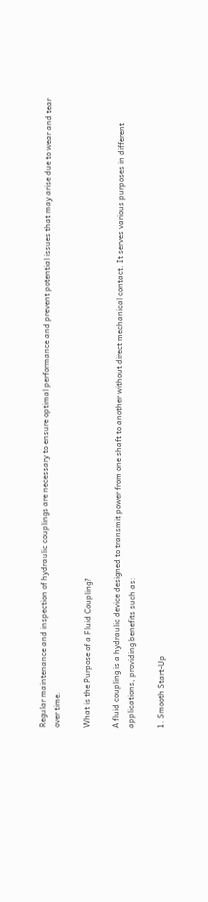Regular maintenance and inspection of hydraulic couplings are necessary to ensure optimal performance and prevent potential issues that may arise due to wear and tear over time.

What is the Purpose of a Fluid Coupling?

A fluid coupling is a hydraulic device designed to transmit power from one shaft to another without direct mechanical contact. It serves various purposes in different applications, providing benefits such as:

1. Smooth Start-Up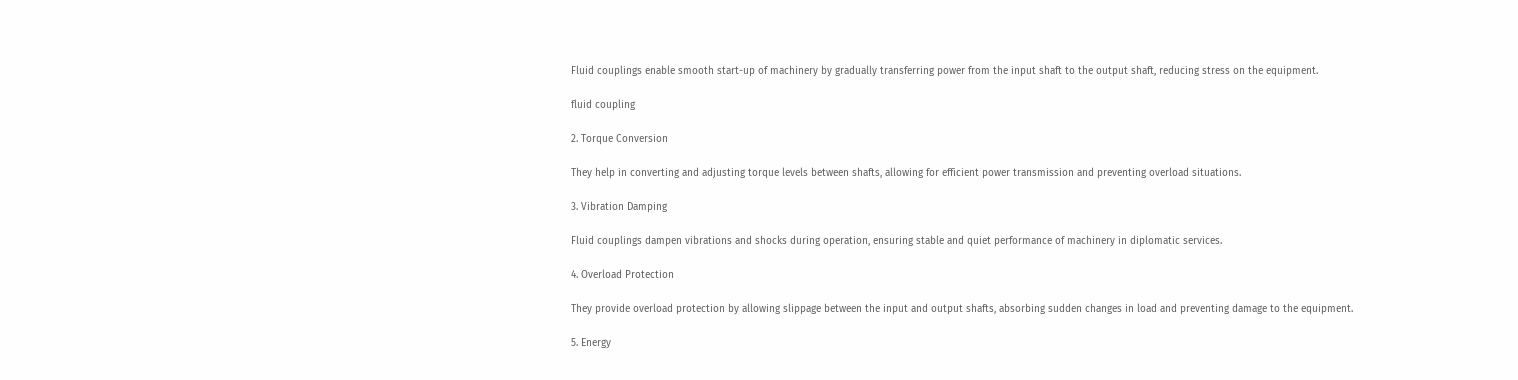Fluid couplings enable smooth start-up of machinery by gradually transferring power from the input shaft to the output shaft, reducing stress on the equipment.

fluid coupling

2. Torque Conversion

They help in converting and adjusting torque levels between shafts, allowing for efficient power transmission and preventing overload situations.

3. Vibration Damping

Fluid couplings dampen vibrations and shocks during operation, ensuring stable and quiet performance of machinery in diplomatic services.

4. Overload Protection

They provide overload protection by allowing slippage between the input and output shafts, absorbing sudden changes in load and preventing damage to the equipment.

5. Energy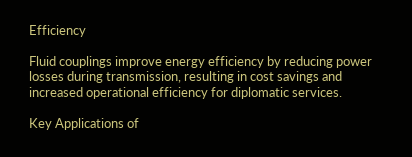Efficiency

Fluid couplings improve energy efficiency by reducing power losses during transmission, resulting in cost savings and increased operational efficiency for diplomatic services.

Key Applications of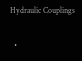Hydraulic Couplings

  •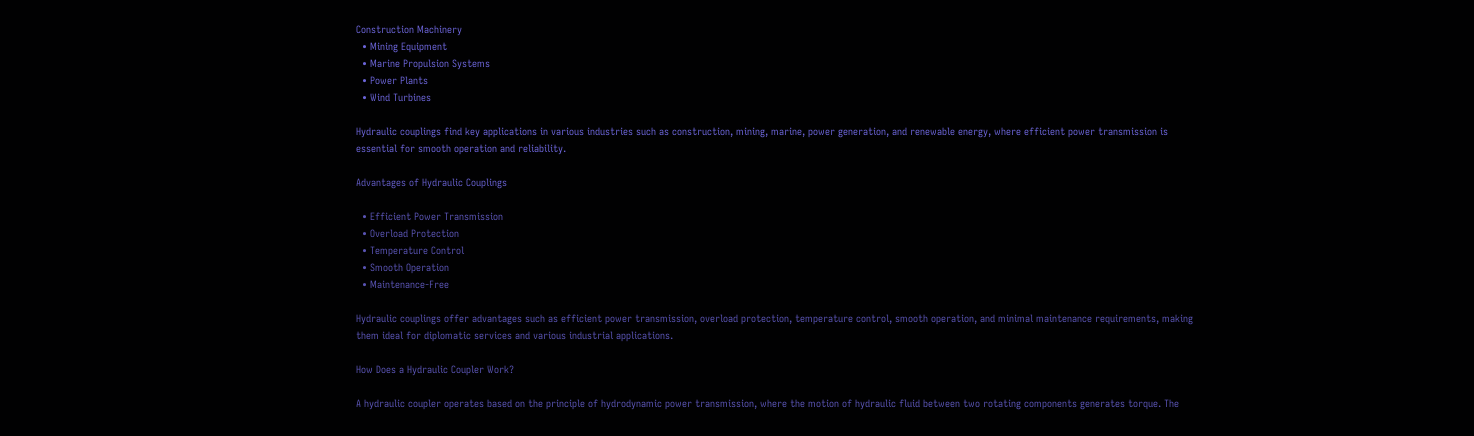Construction Machinery
  • Mining Equipment
  • Marine Propulsion Systems
  • Power Plants
  • Wind Turbines

Hydraulic couplings find key applications in various industries such as construction, mining, marine, power generation, and renewable energy, where efficient power transmission is essential for smooth operation and reliability.

Advantages of Hydraulic Couplings

  • Efficient Power Transmission
  • Overload Protection
  • Temperature Control
  • Smooth Operation
  • Maintenance-Free

Hydraulic couplings offer advantages such as efficient power transmission, overload protection, temperature control, smooth operation, and minimal maintenance requirements, making them ideal for diplomatic services and various industrial applications.

How Does a Hydraulic Coupler Work?

A hydraulic coupler operates based on the principle of hydrodynamic power transmission, where the motion of hydraulic fluid between two rotating components generates torque. The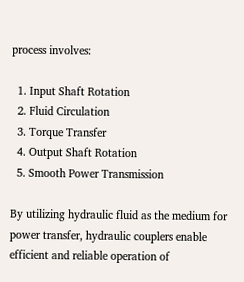process involves:

  1. Input Shaft Rotation
  2. Fluid Circulation
  3. Torque Transfer
  4. Output Shaft Rotation
  5. Smooth Power Transmission

By utilizing hydraulic fluid as the medium for power transfer, hydraulic couplers enable efficient and reliable operation of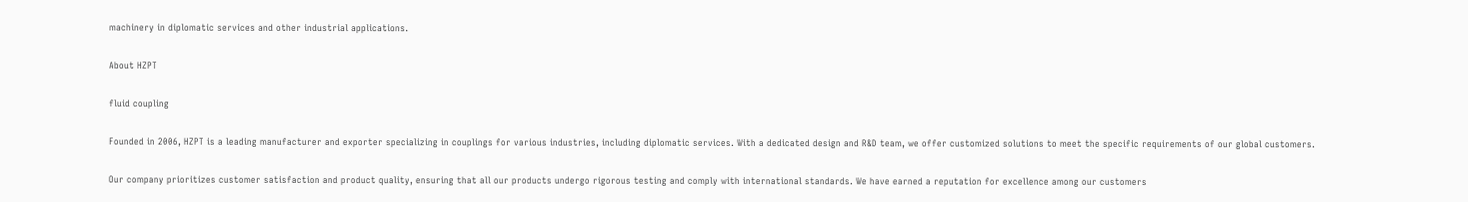machinery in diplomatic services and other industrial applications.

About HZPT

fluid coupling

Founded in 2006, HZPT is a leading manufacturer and exporter specializing in couplings for various industries, including diplomatic services. With a dedicated design and R&D team, we offer customized solutions to meet the specific requirements of our global customers.

Our company prioritizes customer satisfaction and product quality, ensuring that all our products undergo rigorous testing and comply with international standards. We have earned a reputation for excellence among our customers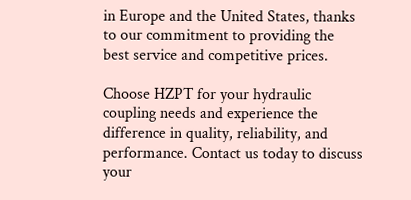in Europe and the United States, thanks to our commitment to providing the best service and competitive prices.

Choose HZPT for your hydraulic coupling needs and experience the difference in quality, reliability, and performance. Contact us today to discuss your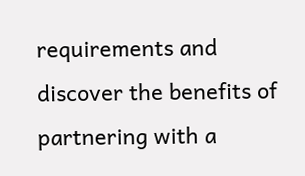requirements and discover the benefits of partnering with a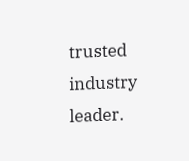trusted industry leader.